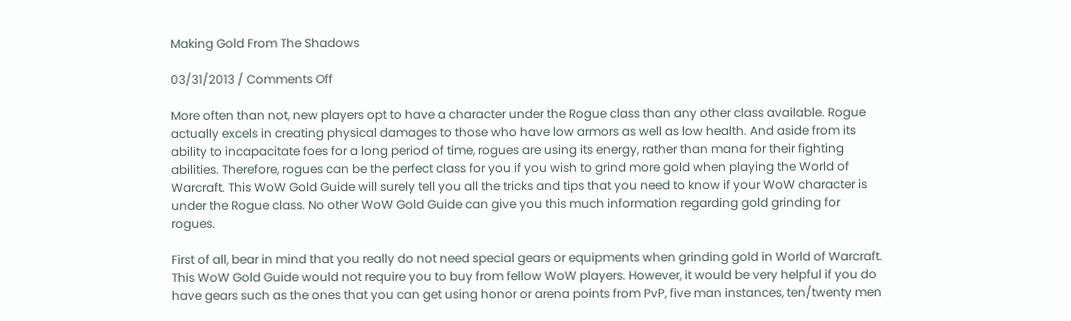Making Gold From The Shadows

03/31/2013 / Comments Off

More often than not, new players opt to have a character under the Rogue class than any other class available. Rogue actually excels in creating physical damages to those who have low armors as well as low health. And aside from its ability to incapacitate foes for a long period of time, rogues are using its energy, rather than mana for their fighting abilities. Therefore, rogues can be the perfect class for you if you wish to grind more gold when playing the World of Warcraft. This WoW Gold Guide will surely tell you all the tricks and tips that you need to know if your WoW character is under the Rogue class. No other WoW Gold Guide can give you this much information regarding gold grinding for rogues.

First of all, bear in mind that you really do not need special gears or equipments when grinding gold in World of Warcraft. This WoW Gold Guide would not require you to buy from fellow WoW players. However, it would be very helpful if you do have gears such as the ones that you can get using honor or arena points from PvP, five man instances, ten/twenty men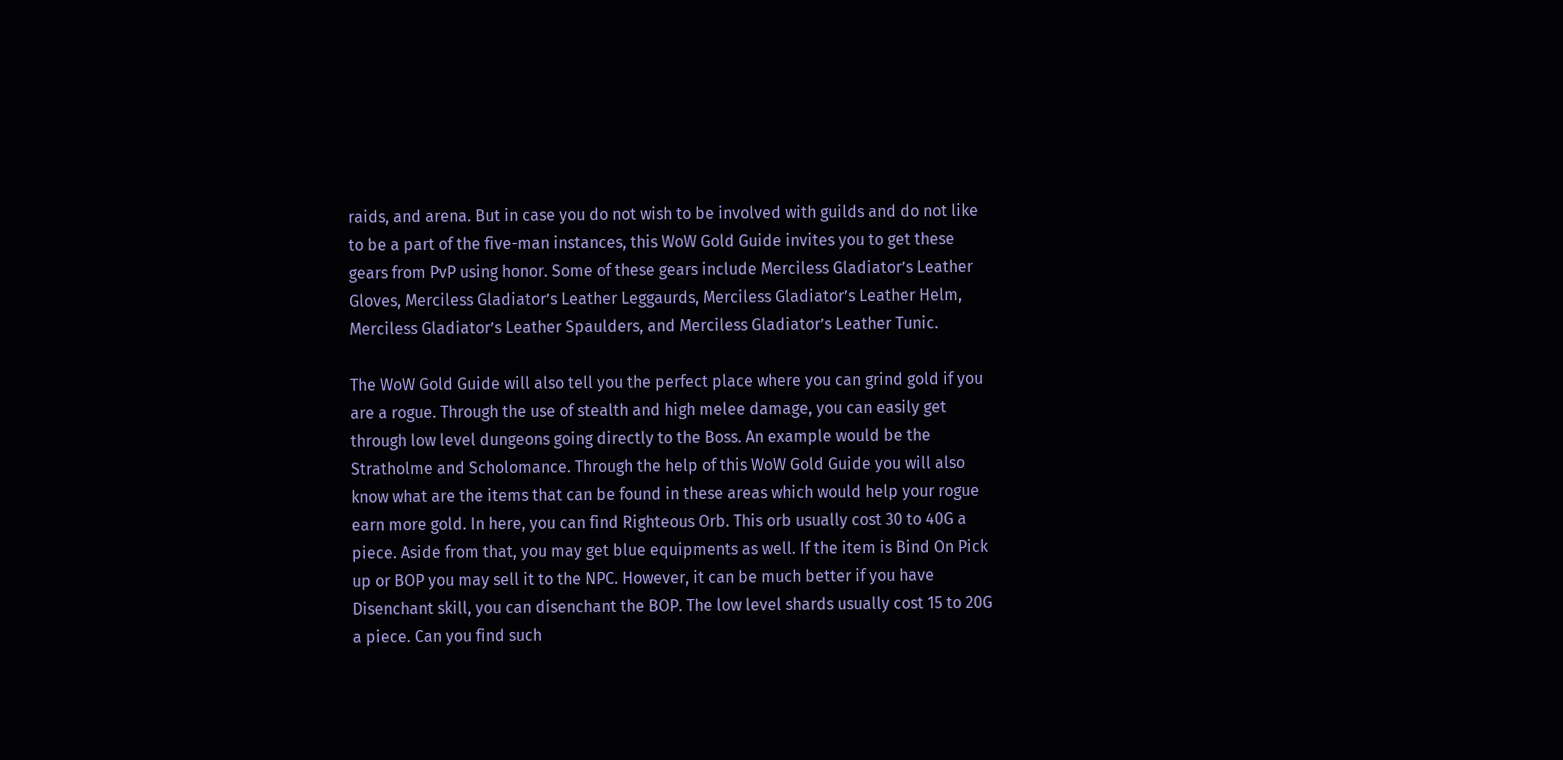raids, and arena. But in case you do not wish to be involved with guilds and do not like to be a part of the five-man instances, this WoW Gold Guide invites you to get these gears from PvP using honor. Some of these gears include Merciless Gladiator’s Leather Gloves, Merciless Gladiator’s Leather Leggaurds, Merciless Gladiator’s Leather Helm, Merciless Gladiator’s Leather Spaulders, and Merciless Gladiator’s Leather Tunic.

The WoW Gold Guide will also tell you the perfect place where you can grind gold if you are a rogue. Through the use of stealth and high melee damage, you can easily get through low level dungeons going directly to the Boss. An example would be the Stratholme and Scholomance. Through the help of this WoW Gold Guide you will also know what are the items that can be found in these areas which would help your rogue earn more gold. In here, you can find Righteous Orb. This orb usually cost 30 to 40G a piece. Aside from that, you may get blue equipments as well. If the item is Bind On Pick up or BOP you may sell it to the NPC. However, it can be much better if you have Disenchant skill, you can disenchant the BOP. The low level shards usually cost 15 to 20G a piece. Can you find such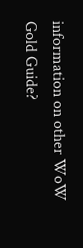information on other WoW Gold Guide?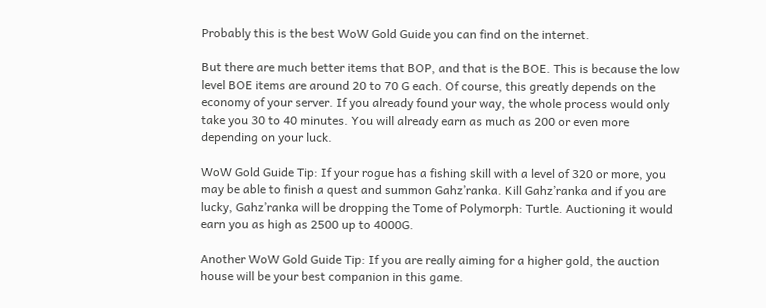Probably this is the best WoW Gold Guide you can find on the internet.

But there are much better items that BOP, and that is the BOE. This is because the low level BOE items are around 20 to 70 G each. Of course, this greatly depends on the economy of your server. If you already found your way, the whole process would only take you 30 to 40 minutes. You will already earn as much as 200 or even more depending on your luck.

WoW Gold Guide Tip: If your rogue has a fishing skill with a level of 320 or more, you may be able to finish a quest and summon Gahz’ranka. Kill Gahz’ranka and if you are lucky, Gahz’ranka will be dropping the Tome of Polymorph: Turtle. Auctioning it would earn you as high as 2500 up to 4000G.

Another WoW Gold Guide Tip: If you are really aiming for a higher gold, the auction house will be your best companion in this game.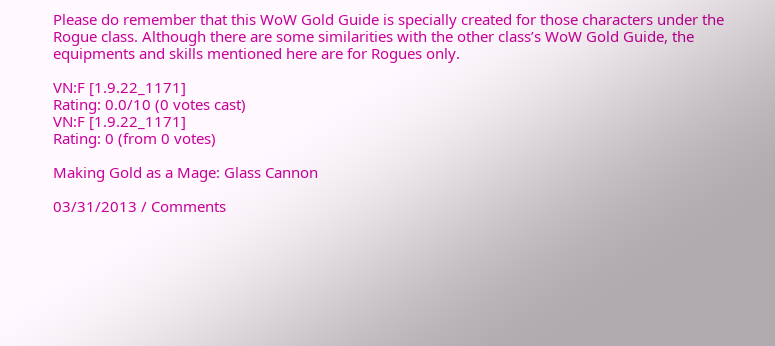Please do remember that this WoW Gold Guide is specially created for those characters under the Rogue class. Although there are some similarities with the other class’s WoW Gold Guide, the equipments and skills mentioned here are for Rogues only.

VN:F [1.9.22_1171]
Rating: 0.0/10 (0 votes cast)
VN:F [1.9.22_1171]
Rating: 0 (from 0 votes)

Making Gold as a Mage: Glass Cannon

03/31/2013 / Comments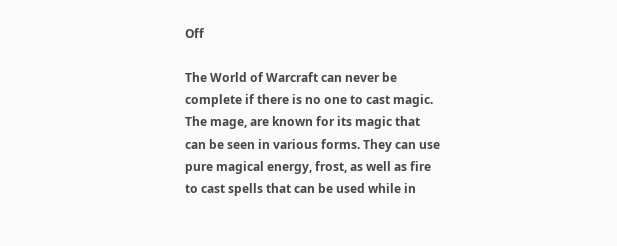Off

The World of Warcraft can never be complete if there is no one to cast magic. The mage, are known for its magic that can be seen in various forms. They can use pure magical energy, frost, as well as fire to cast spells that can be used while in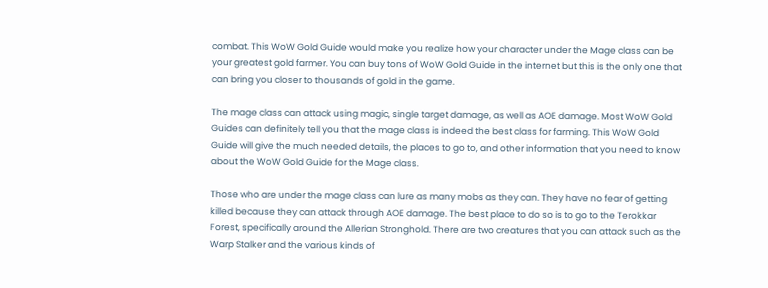combat. This WoW Gold Guide would make you realize how your character under the Mage class can be your greatest gold farmer. You can buy tons of WoW Gold Guide in the internet but this is the only one that can bring you closer to thousands of gold in the game.

The mage class can attack using magic, single target damage, as well as AOE damage. Most WoW Gold Guides can definitely tell you that the mage class is indeed the best class for farming. This WoW Gold Guide will give the much needed details, the places to go to, and other information that you need to know about the WoW Gold Guide for the Mage class.

Those who are under the mage class can lure as many mobs as they can. They have no fear of getting killed because they can attack through AOE damage. The best place to do so is to go to the Terokkar Forest, specifically around the Allerian Stronghold. There are two creatures that you can attack such as the Warp Stalker and the various kinds of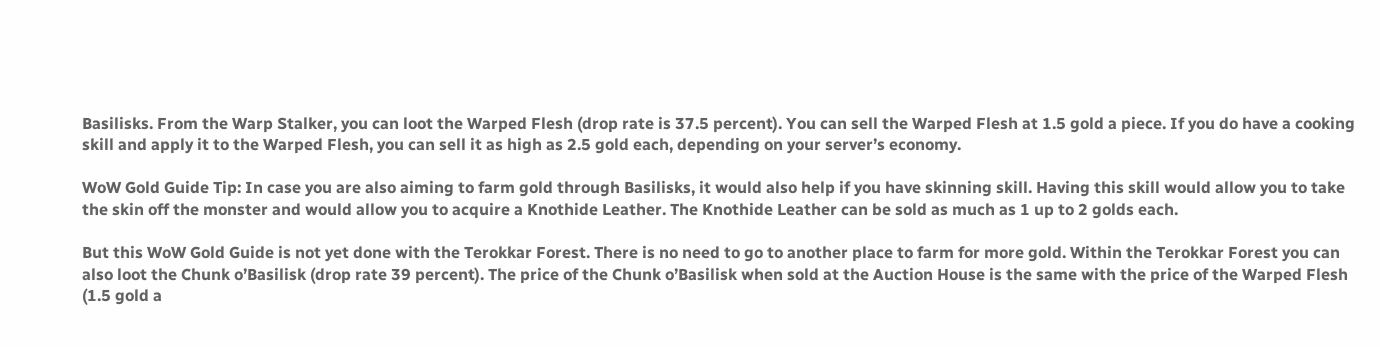Basilisks. From the Warp Stalker, you can loot the Warped Flesh (drop rate is 37.5 percent). You can sell the Warped Flesh at 1.5 gold a piece. If you do have a cooking skill and apply it to the Warped Flesh, you can sell it as high as 2.5 gold each, depending on your server’s economy.

WoW Gold Guide Tip: In case you are also aiming to farm gold through Basilisks, it would also help if you have skinning skill. Having this skill would allow you to take the skin off the monster and would allow you to acquire a Knothide Leather. The Knothide Leather can be sold as much as 1 up to 2 golds each.

But this WoW Gold Guide is not yet done with the Terokkar Forest. There is no need to go to another place to farm for more gold. Within the Terokkar Forest you can also loot the Chunk o’Basilisk (drop rate 39 percent). The price of the Chunk o’Basilisk when sold at the Auction House is the same with the price of the Warped Flesh (1.5 gold a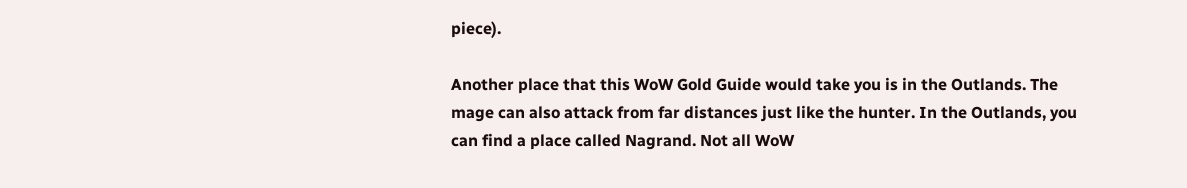piece).

Another place that this WoW Gold Guide would take you is in the Outlands. The mage can also attack from far distances just like the hunter. In the Outlands, you can find a place called Nagrand. Not all WoW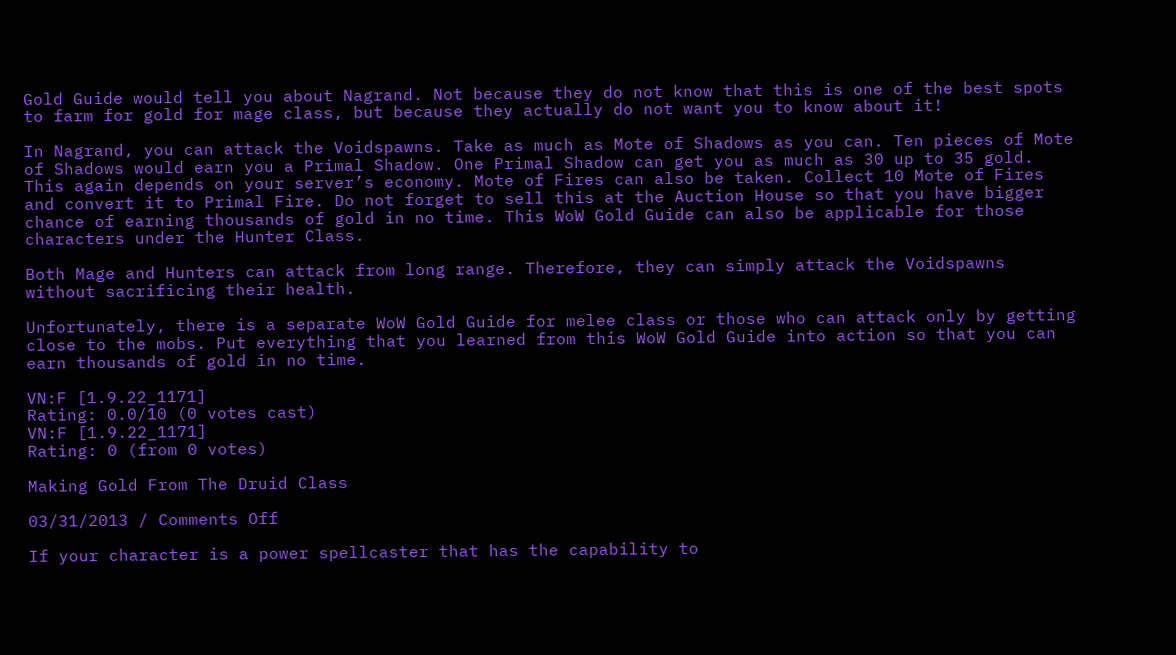Gold Guide would tell you about Nagrand. Not because they do not know that this is one of the best spots to farm for gold for mage class, but because they actually do not want you to know about it!

In Nagrand, you can attack the Voidspawns. Take as much as Mote of Shadows as you can. Ten pieces of Mote of Shadows would earn you a Primal Shadow. One Primal Shadow can get you as much as 30 up to 35 gold. This again depends on your server’s economy. Mote of Fires can also be taken. Collect 10 Mote of Fires and convert it to Primal Fire. Do not forget to sell this at the Auction House so that you have bigger chance of earning thousands of gold in no time. This WoW Gold Guide can also be applicable for those characters under the Hunter Class.

Both Mage and Hunters can attack from long range. Therefore, they can simply attack the Voidspawns without sacrificing their health.

Unfortunately, there is a separate WoW Gold Guide for melee class or those who can attack only by getting close to the mobs. Put everything that you learned from this WoW Gold Guide into action so that you can earn thousands of gold in no time.

VN:F [1.9.22_1171]
Rating: 0.0/10 (0 votes cast)
VN:F [1.9.22_1171]
Rating: 0 (from 0 votes)

Making Gold From The Druid Class

03/31/2013 / Comments Off

If your character is a power spellcaster that has the capability to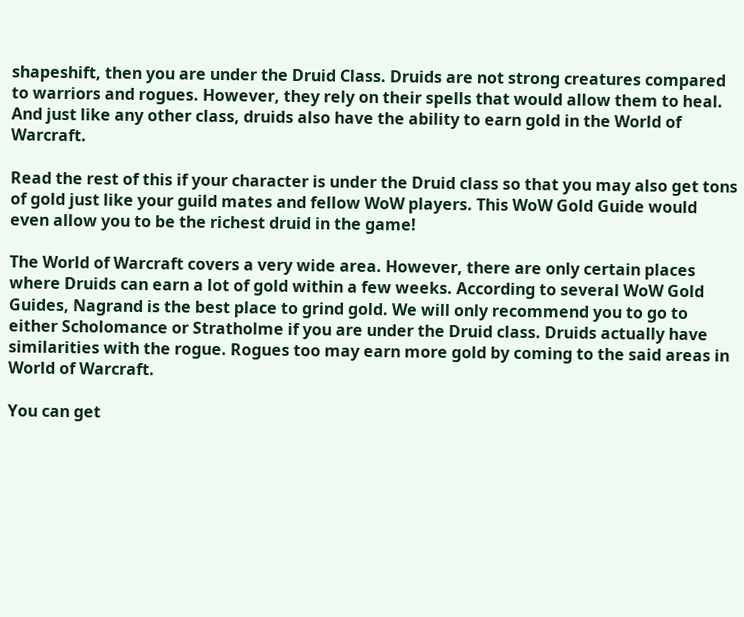shapeshift, then you are under the Druid Class. Druids are not strong creatures compared to warriors and rogues. However, they rely on their spells that would allow them to heal. And just like any other class, druids also have the ability to earn gold in the World of Warcraft.

Read the rest of this if your character is under the Druid class so that you may also get tons of gold just like your guild mates and fellow WoW players. This WoW Gold Guide would even allow you to be the richest druid in the game!

The World of Warcraft covers a very wide area. However, there are only certain places where Druids can earn a lot of gold within a few weeks. According to several WoW Gold Guides, Nagrand is the best place to grind gold. We will only recommend you to go to either Scholomance or Stratholme if you are under the Druid class. Druids actually have similarities with the rogue. Rogues too may earn more gold by coming to the said areas in World of Warcraft.

You can get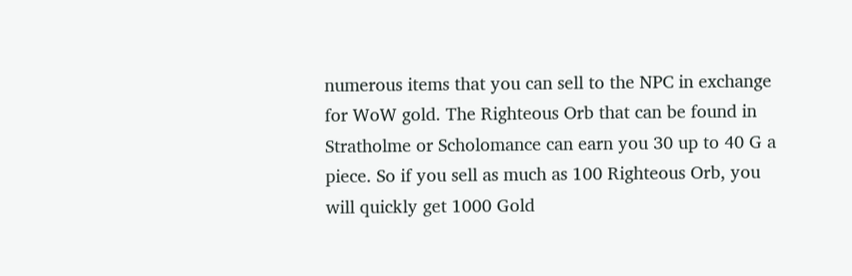numerous items that you can sell to the NPC in exchange for WoW gold. The Righteous Orb that can be found in Stratholme or Scholomance can earn you 30 up to 40 G a piece. So if you sell as much as 100 Righteous Orb, you will quickly get 1000 Gold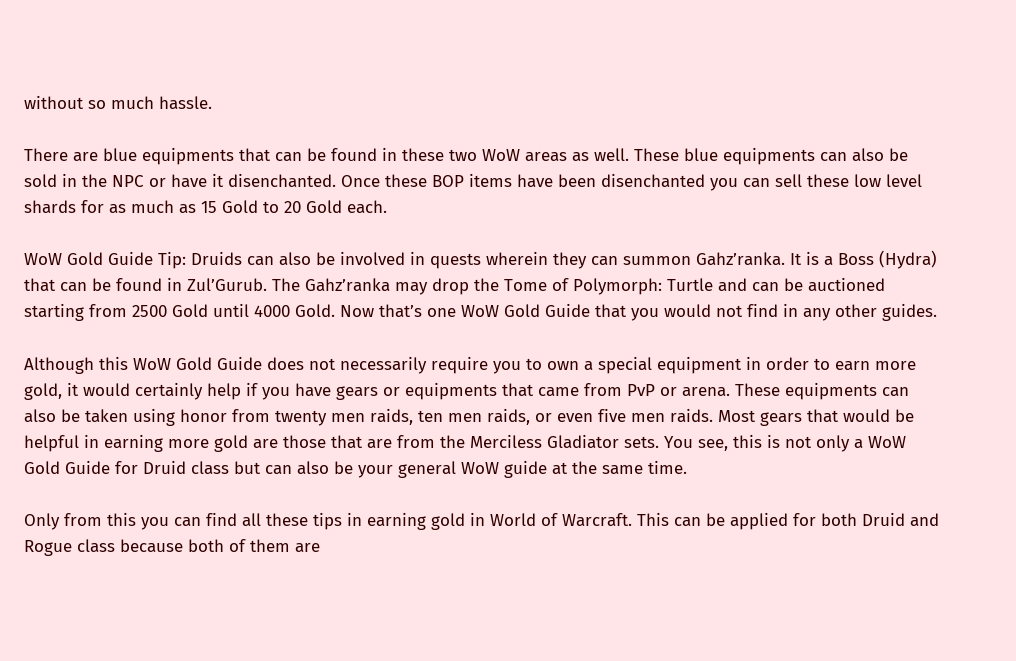without so much hassle.

There are blue equipments that can be found in these two WoW areas as well. These blue equipments can also be sold in the NPC or have it disenchanted. Once these BOP items have been disenchanted you can sell these low level shards for as much as 15 Gold to 20 Gold each.

WoW Gold Guide Tip: Druids can also be involved in quests wherein they can summon Gahz’ranka. It is a Boss (Hydra) that can be found in Zul’Gurub. The Gahz’ranka may drop the Tome of Polymorph: Turtle and can be auctioned starting from 2500 Gold until 4000 Gold. Now that’s one WoW Gold Guide that you would not find in any other guides.

Although this WoW Gold Guide does not necessarily require you to own a special equipment in order to earn more gold, it would certainly help if you have gears or equipments that came from PvP or arena. These equipments can also be taken using honor from twenty men raids, ten men raids, or even five men raids. Most gears that would be helpful in earning more gold are those that are from the Merciless Gladiator sets. You see, this is not only a WoW Gold Guide for Druid class but can also be your general WoW guide at the same time.

Only from this you can find all these tips in earning gold in World of Warcraft. This can be applied for both Druid and Rogue class because both of them are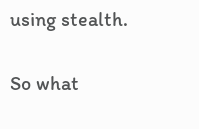using stealth.

So what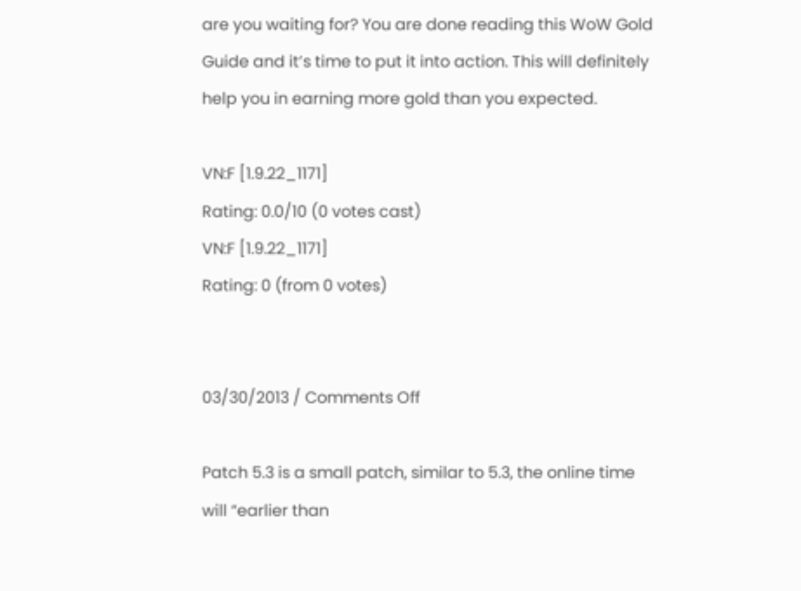are you waiting for? You are done reading this WoW Gold Guide and it’s time to put it into action. This will definitely help you in earning more gold than you expected.

VN:F [1.9.22_1171]
Rating: 0.0/10 (0 votes cast)
VN:F [1.9.22_1171]
Rating: 0 (from 0 votes)


03/30/2013 / Comments Off

Patch 5.3 is a small patch, similar to 5.3, the online time will “earlier than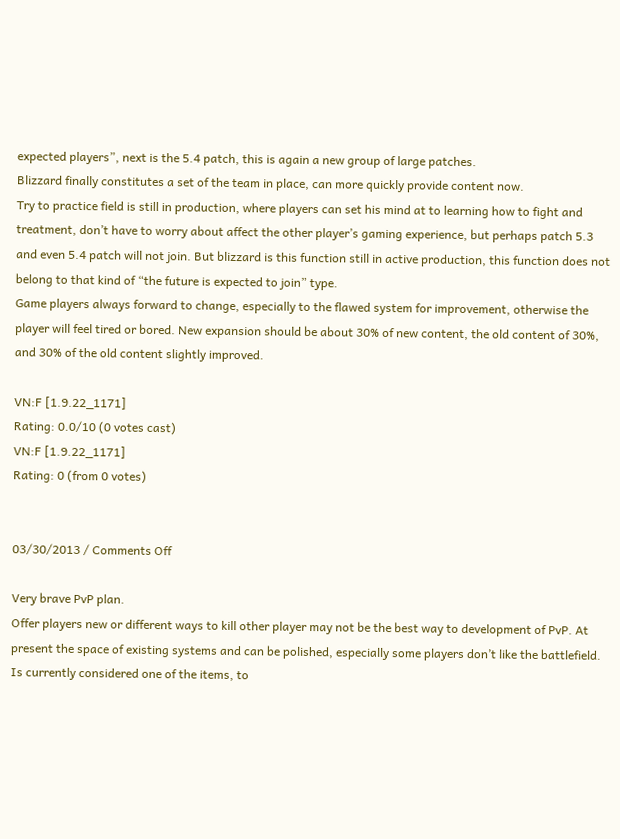expected players”, next is the 5.4 patch, this is again a new group of large patches.
Blizzard finally constitutes a set of the team in place, can more quickly provide content now.
Try to practice field is still in production, where players can set his mind at to learning how to fight and treatment, don’t have to worry about affect the other player’s gaming experience, but perhaps patch 5.3 and even 5.4 patch will not join. But blizzard is this function still in active production, this function does not belong to that kind of “the future is expected to join” type.
Game players always forward to change, especially to the flawed system for improvement, otherwise the player will feel tired or bored. New expansion should be about 30% of new content, the old content of 30%, and 30% of the old content slightly improved.

VN:F [1.9.22_1171]
Rating: 0.0/10 (0 votes cast)
VN:F [1.9.22_1171]
Rating: 0 (from 0 votes)


03/30/2013 / Comments Off

Very brave PvP plan.
Offer players new or different ways to kill other player may not be the best way to development of PvP. At present the space of existing systems and can be polished, especially some players don’t like the battlefield.
Is currently considered one of the items, to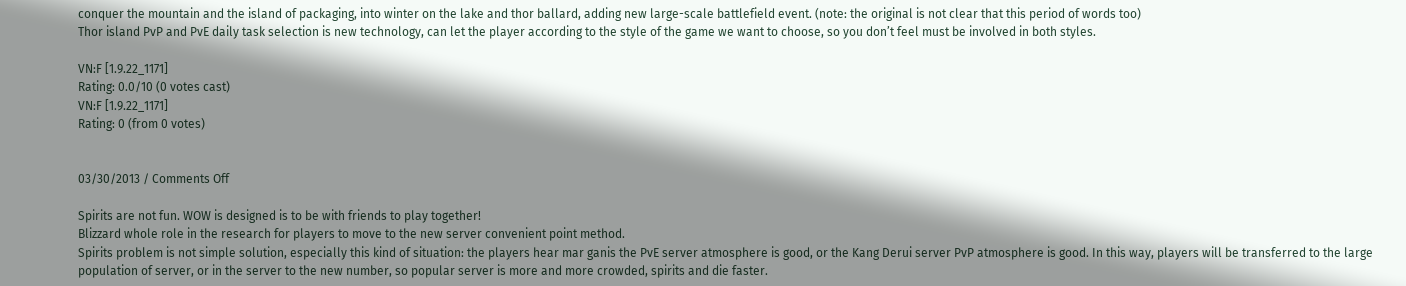conquer the mountain and the island of packaging, into winter on the lake and thor ballard, adding new large-scale battlefield event. (note: the original is not clear that this period of words too)
Thor island PvP and PvE daily task selection is new technology, can let the player according to the style of the game we want to choose, so you don’t feel must be involved in both styles.

VN:F [1.9.22_1171]
Rating: 0.0/10 (0 votes cast)
VN:F [1.9.22_1171]
Rating: 0 (from 0 votes)


03/30/2013 / Comments Off

Spirits are not fun. WOW is designed is to be with friends to play together!
Blizzard whole role in the research for players to move to the new server convenient point method.
Spirits problem is not simple solution, especially this kind of situation: the players hear mar ganis the PvE server atmosphere is good, or the Kang Derui server PvP atmosphere is good. In this way, players will be transferred to the large population of server, or in the server to the new number, so popular server is more and more crowded, spirits and die faster.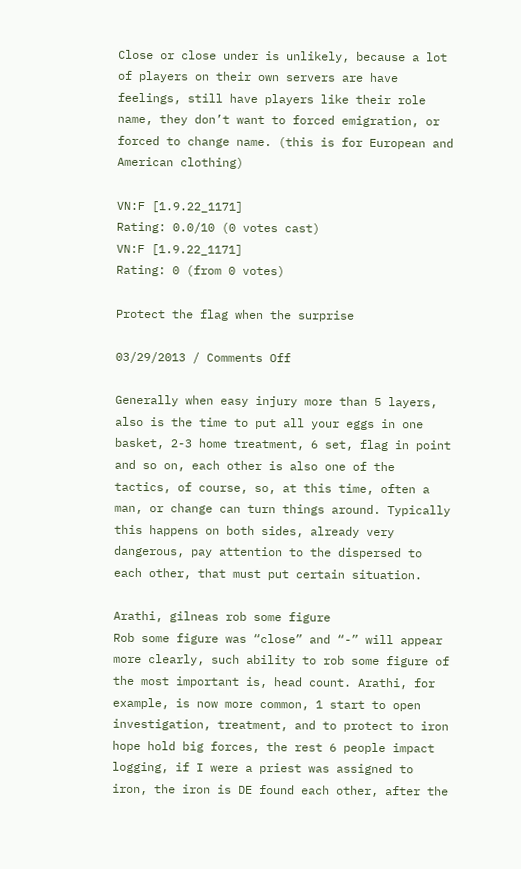Close or close under is unlikely, because a lot of players on their own servers are have feelings, still have players like their role name, they don’t want to forced emigration, or forced to change name. (this is for European and American clothing)

VN:F [1.9.22_1171]
Rating: 0.0/10 (0 votes cast)
VN:F [1.9.22_1171]
Rating: 0 (from 0 votes)

Protect the flag when the surprise

03/29/2013 / Comments Off

Generally when easy injury more than 5 layers, also is the time to put all your eggs in one basket, 2-3 home treatment, 6 set, flag in point and so on, each other is also one of the tactics, of course, so, at this time, often a man, or change can turn things around. Typically this happens on both sides, already very dangerous, pay attention to the dispersed to each other, that must put certain situation.

Arathi, gilneas rob some figure
Rob some figure was “close” and “-” will appear more clearly, such ability to rob some figure of the most important is, head count. Arathi, for example, is now more common, 1 start to open investigation, treatment, and to protect to iron hope hold big forces, the rest 6 people impact logging, if I were a priest was assigned to iron, the iron is DE found each other, after the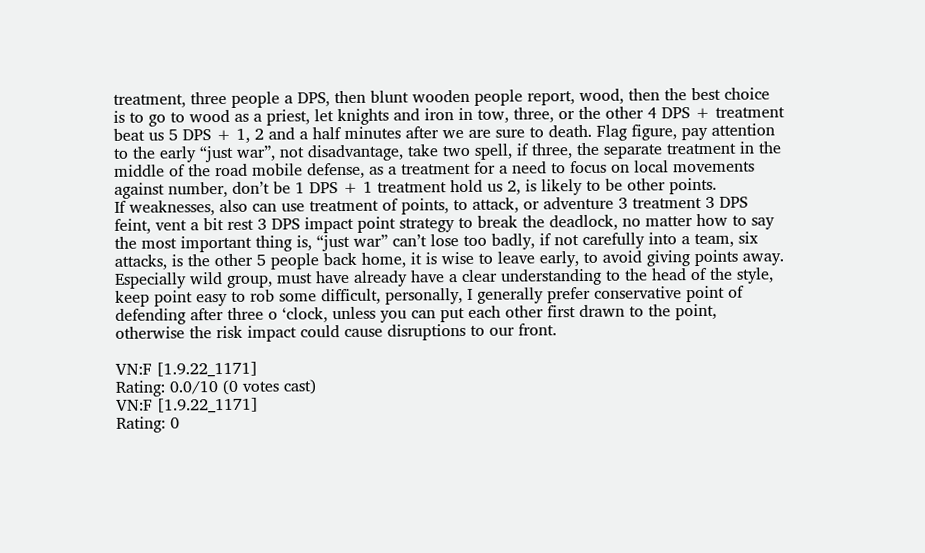treatment, three people a DPS, then blunt wooden people report, wood, then the best choice is to go to wood as a priest, let knights and iron in tow, three, or the other 4 DPS + treatment beat us 5 DPS + 1, 2 and a half minutes after we are sure to death. Flag figure, pay attention to the early “just war”, not disadvantage, take two spell, if three, the separate treatment in the middle of the road mobile defense, as a treatment for a need to focus on local movements against number, don’t be 1 DPS + 1 treatment hold us 2, is likely to be other points.
If weaknesses, also can use treatment of points, to attack, or adventure 3 treatment 3 DPS feint, vent a bit rest 3 DPS impact point strategy to break the deadlock, no matter how to say the most important thing is, “just war” can’t lose too badly, if not carefully into a team, six attacks, is the other 5 people back home, it is wise to leave early, to avoid giving points away. Especially wild group, must have already have a clear understanding to the head of the style, keep point easy to rob some difficult, personally, I generally prefer conservative point of defending after three o ‘clock, unless you can put each other first drawn to the point, otherwise the risk impact could cause disruptions to our front.

VN:F [1.9.22_1171]
Rating: 0.0/10 (0 votes cast)
VN:F [1.9.22_1171]
Rating: 0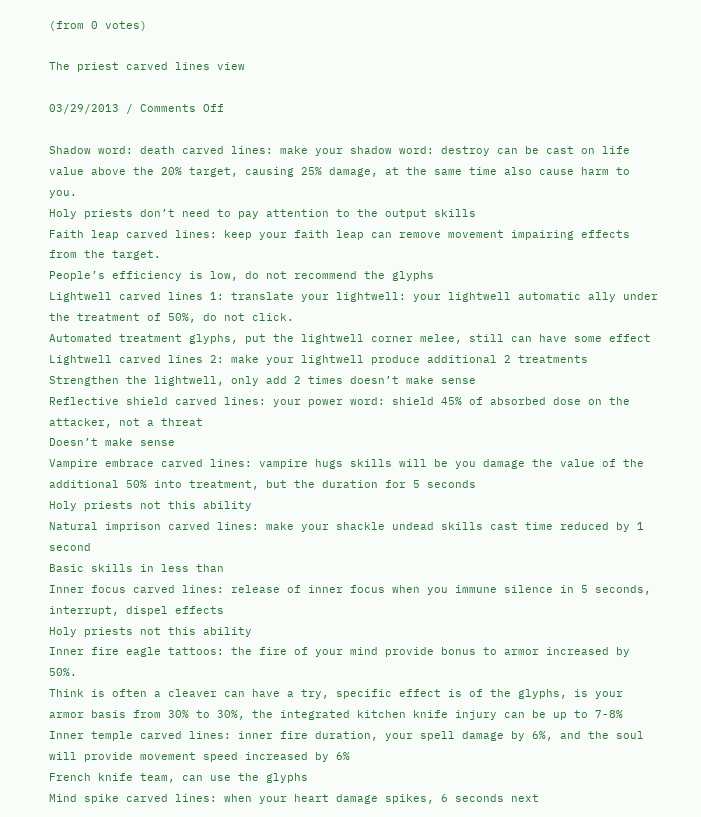(from 0 votes)

The priest carved lines view

03/29/2013 / Comments Off

Shadow word: death carved lines: make your shadow word: destroy can be cast on life value above the 20% target, causing 25% damage, at the same time also cause harm to you.
Holy priests don’t need to pay attention to the output skills
Faith leap carved lines: keep your faith leap can remove movement impairing effects from the target.
People’s efficiency is low, do not recommend the glyphs
Lightwell carved lines 1: translate your lightwell: your lightwell automatic ally under the treatment of 50%, do not click.
Automated treatment glyphs, put the lightwell corner melee, still can have some effect
Lightwell carved lines 2: make your lightwell produce additional 2 treatments
Strengthen the lightwell, only add 2 times doesn’t make sense
Reflective shield carved lines: your power word: shield 45% of absorbed dose on the attacker, not a threat
Doesn’t make sense
Vampire embrace carved lines: vampire hugs skills will be you damage the value of the additional 50% into treatment, but the duration for 5 seconds
Holy priests not this ability
Natural imprison carved lines: make your shackle undead skills cast time reduced by 1 second
Basic skills in less than
Inner focus carved lines: release of inner focus when you immune silence in 5 seconds, interrupt, dispel effects
Holy priests not this ability
Inner fire eagle tattoos: the fire of your mind provide bonus to armor increased by 50%.
Think is often a cleaver can have a try, specific effect is of the glyphs, is your armor basis from 30% to 30%, the integrated kitchen knife injury can be up to 7-8%
Inner temple carved lines: inner fire duration, your spell damage by 6%, and the soul will provide movement speed increased by 6%
French knife team, can use the glyphs
Mind spike carved lines: when your heart damage spikes, 6 seconds next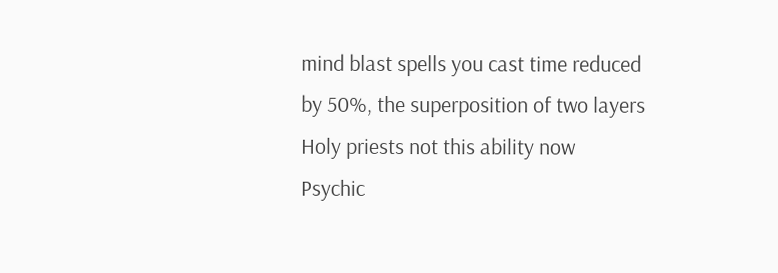mind blast spells you cast time reduced by 50%, the superposition of two layers
Holy priests not this ability now
Psychic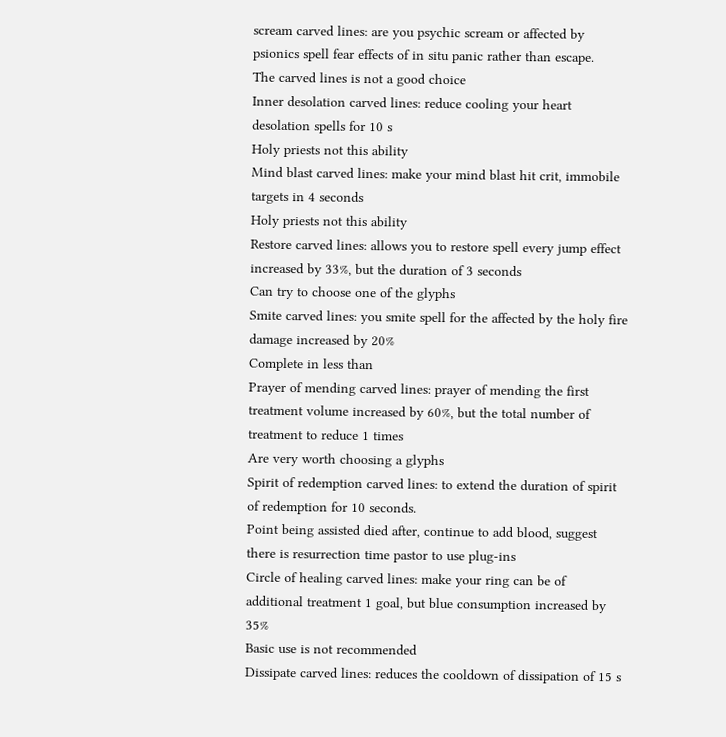scream carved lines: are you psychic scream or affected by psionics spell fear effects of in situ panic rather than escape.
The carved lines is not a good choice
Inner desolation carved lines: reduce cooling your heart desolation spells for 10 s
Holy priests not this ability
Mind blast carved lines: make your mind blast hit crit, immobile targets in 4 seconds
Holy priests not this ability
Restore carved lines: allows you to restore spell every jump effect increased by 33%, but the duration of 3 seconds
Can try to choose one of the glyphs
Smite carved lines: you smite spell for the affected by the holy fire damage increased by 20%
Complete in less than
Prayer of mending carved lines: prayer of mending the first treatment volume increased by 60%, but the total number of treatment to reduce 1 times
Are very worth choosing a glyphs
Spirit of redemption carved lines: to extend the duration of spirit of redemption for 10 seconds.
Point being assisted died after, continue to add blood, suggest there is resurrection time pastor to use plug-ins
Circle of healing carved lines: make your ring can be of additional treatment 1 goal, but blue consumption increased by 35%
Basic use is not recommended
Dissipate carved lines: reduces the cooldown of dissipation of 15 s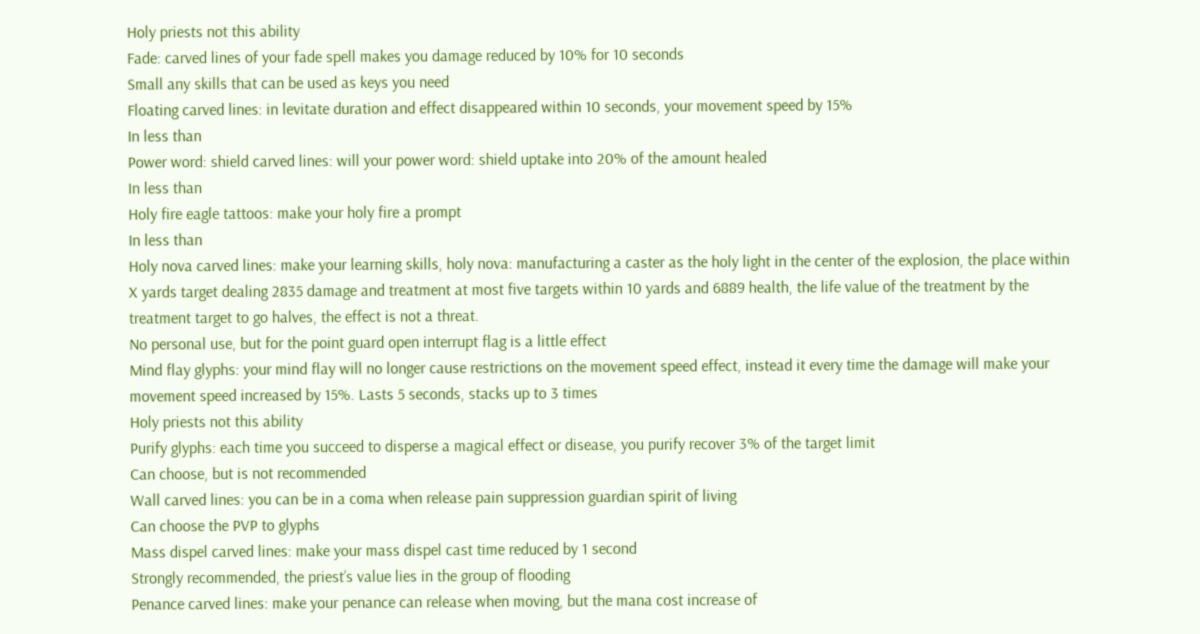Holy priests not this ability
Fade: carved lines of your fade spell makes you damage reduced by 10% for 10 seconds
Small any skills that can be used as keys you need
Floating carved lines: in levitate duration and effect disappeared within 10 seconds, your movement speed by 15%
In less than
Power word: shield carved lines: will your power word: shield uptake into 20% of the amount healed
In less than
Holy fire eagle tattoos: make your holy fire a prompt
In less than
Holy nova carved lines: make your learning skills, holy nova: manufacturing a caster as the holy light in the center of the explosion, the place within X yards target dealing 2835 damage and treatment at most five targets within 10 yards and 6889 health, the life value of the treatment by the treatment target to go halves, the effect is not a threat.
No personal use, but for the point guard open interrupt flag is a little effect
Mind flay glyphs: your mind flay will no longer cause restrictions on the movement speed effect, instead it every time the damage will make your movement speed increased by 15%. Lasts 5 seconds, stacks up to 3 times
Holy priests not this ability
Purify glyphs: each time you succeed to disperse a magical effect or disease, you purify recover 3% of the target limit
Can choose, but is not recommended
Wall carved lines: you can be in a coma when release pain suppression guardian spirit of living
Can choose the PVP to glyphs
Mass dispel carved lines: make your mass dispel cast time reduced by 1 second
Strongly recommended, the priest’s value lies in the group of flooding
Penance carved lines: make your penance can release when moving, but the mana cost increase of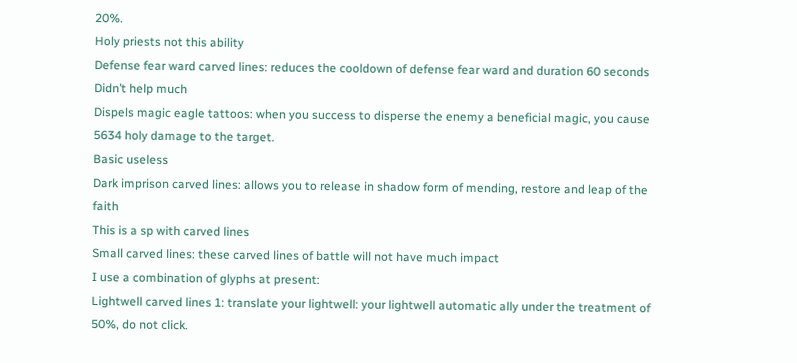20%.
Holy priests not this ability
Defense fear ward carved lines: reduces the cooldown of defense fear ward and duration 60 seconds
Didn’t help much
Dispels magic eagle tattoos: when you success to disperse the enemy a beneficial magic, you cause 5634 holy damage to the target.
Basic useless
Dark imprison carved lines: allows you to release in shadow form of mending, restore and leap of the faith
This is a sp with carved lines
Small carved lines: these carved lines of battle will not have much impact
I use a combination of glyphs at present:
Lightwell carved lines 1: translate your lightwell: your lightwell automatic ally under the treatment of 50%, do not click.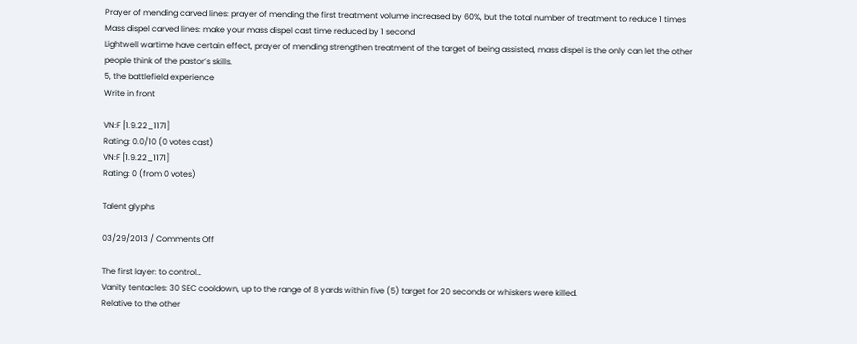Prayer of mending carved lines: prayer of mending the first treatment volume increased by 60%, but the total number of treatment to reduce 1 times
Mass dispel carved lines: make your mass dispel cast time reduced by 1 second
Lightwell wartime have certain effect, prayer of mending strengthen treatment of the target of being assisted, mass dispel is the only can let the other people think of the pastor’s skills.
5, the battlefield experience
Write in front

VN:F [1.9.22_1171]
Rating: 0.0/10 (0 votes cast)
VN:F [1.9.22_1171]
Rating: 0 (from 0 votes)

Talent glyphs

03/29/2013 / Comments Off

The first layer: to control…
Vanity tentacles: 30 SEC cooldown, up to the range of 8 yards within five (5) target for 20 seconds or whiskers were killed.
Relative to the other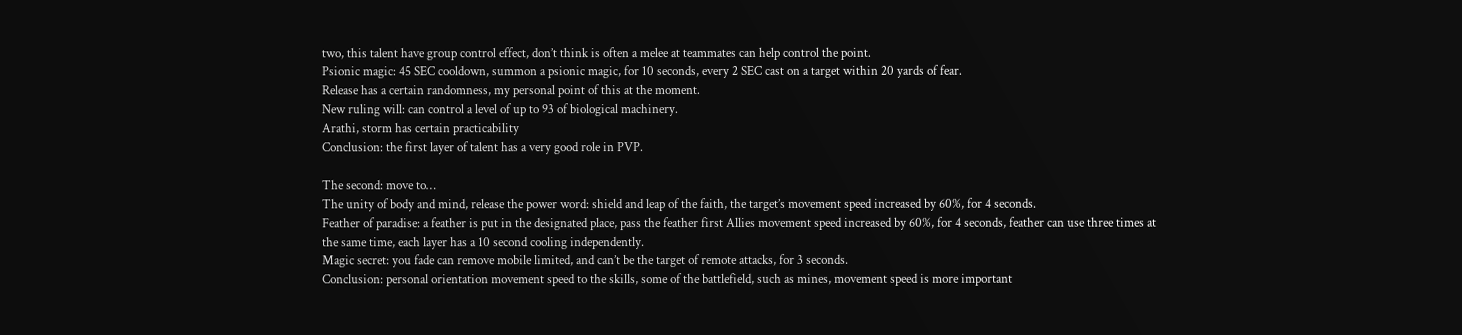two, this talent have group control effect, don’t think is often a melee at teammates can help control the point.
Psionic magic: 45 SEC cooldown, summon a psionic magic, for 10 seconds, every 2 SEC cast on a target within 20 yards of fear.
Release has a certain randomness, my personal point of this at the moment.
New ruling will: can control a level of up to 93 of biological machinery.
Arathi, storm has certain practicability
Conclusion: the first layer of talent has a very good role in PVP.

The second: move to…
The unity of body and mind, release the power word: shield and leap of the faith, the target’s movement speed increased by 60%, for 4 seconds.
Feather of paradise: a feather is put in the designated place, pass the feather first Allies movement speed increased by 60%, for 4 seconds, feather can use three times at the same time, each layer has a 10 second cooling independently.
Magic secret: you fade can remove mobile limited, and can’t be the target of remote attacks, for 3 seconds.
Conclusion: personal orientation movement speed to the skills, some of the battlefield, such as mines, movement speed is more important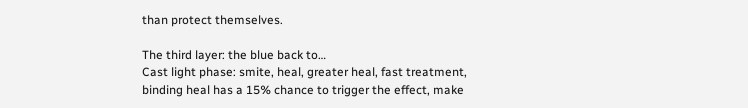than protect themselves.

The third layer: the blue back to…
Cast light phase: smite, heal, greater heal, fast treatment, binding heal has a 15% chance to trigger the effect, make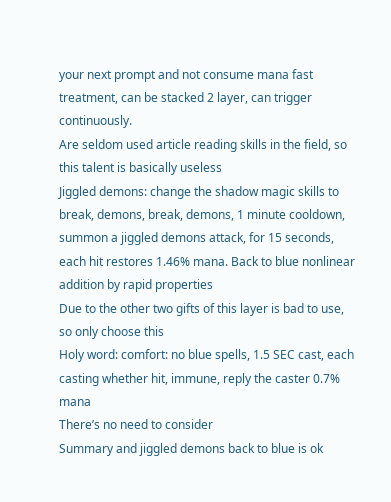your next prompt and not consume mana fast treatment, can be stacked 2 layer, can trigger continuously.
Are seldom used article reading skills in the field, so this talent is basically useless
Jiggled demons: change the shadow magic skills to break, demons, break, demons, 1 minute cooldown, summon a jiggled demons attack, for 15 seconds, each hit restores 1.46% mana. Back to blue nonlinear addition by rapid properties
Due to the other two gifts of this layer is bad to use, so only choose this
Holy word: comfort: no blue spells, 1.5 SEC cast, each casting whether hit, immune, reply the caster 0.7% mana
There’s no need to consider
Summary and jiggled demons back to blue is ok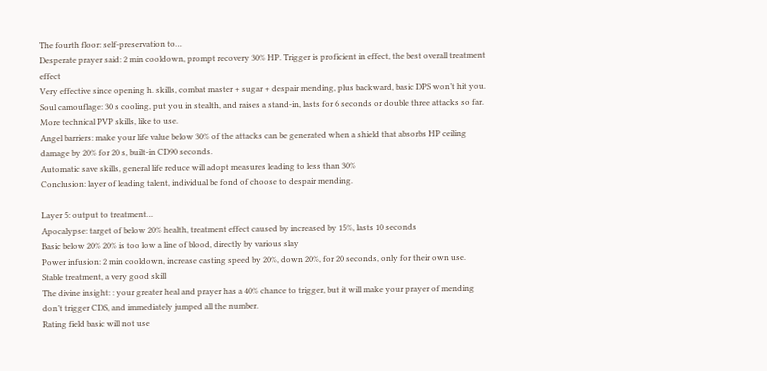The fourth floor: self-preservation to…
Desperate prayer said: 2 min cooldown, prompt recovery 30% HP. Trigger is proficient in effect, the best overall treatment effect
Very effective since opening h. skills, combat master + sugar + despair mending, plus backward, basic DPS won’t hit you.
Soul camouflage: 30 s cooling, put you in stealth, and raises a stand-in, lasts for 6 seconds or double three attacks so far.
More technical PVP skills, like to use.
Angel barriers: make your life value below 30% of the attacks can be generated when a shield that absorbs HP ceiling damage by 20% for 20 s, built-in CD90 seconds.
Automatic save skills, general life reduce will adopt measures leading to less than 30%
Conclusion: layer of leading talent, individual be fond of choose to despair mending.

Layer 5: output to treatment…
Apocalypse: target of below 20% health, treatment effect caused by increased by 15%, lasts 10 seconds
Basic below 20% 20% is too low a line of blood, directly by various slay
Power infusion: 2 min cooldown, increase casting speed by 20%, down 20%, for 20 seconds, only for their own use.
Stable treatment, a very good skill
The divine insight: : your greater heal and prayer has a 40% chance to trigger, but it will make your prayer of mending don’t trigger CDS, and immediately jumped all the number.
Rating field basic will not use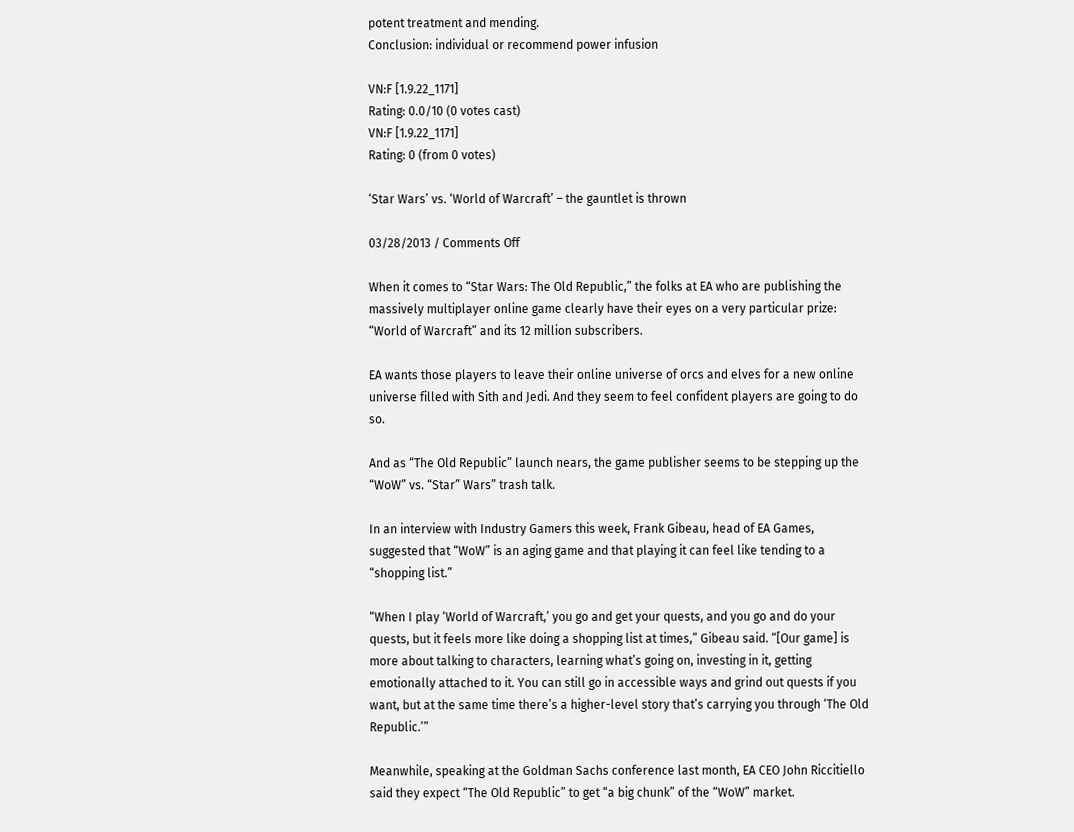potent treatment and mending.
Conclusion: individual or recommend power infusion

VN:F [1.9.22_1171]
Rating: 0.0/10 (0 votes cast)
VN:F [1.9.22_1171]
Rating: 0 (from 0 votes)

‘Star Wars’ vs. ‘World of Warcraft’ – the gauntlet is thrown

03/28/2013 / Comments Off

When it comes to “Star Wars: The Old Republic,” the folks at EA who are publishing the massively multiplayer online game clearly have their eyes on a very particular prize: “World of Warcraft” and its 12 million subscribers.

EA wants those players to leave their online universe of orcs and elves for a new online universe filled with Sith and Jedi. And they seem to feel confident players are going to do so.

And as “The Old Republic” launch nears, the game publisher seems to be stepping up the “WoW” vs. “Star” Wars” trash talk.

In an interview with Industry Gamers this week, Frank Gibeau, head of EA Games, suggested that “WoW” is an aging game and that playing it can feel like tending to a “shopping list.”

“When I play ‘World of Warcraft,’ you go and get your quests, and you go and do your quests, but it feels more like doing a shopping list at times,” Gibeau said. “[Our game] is more about talking to characters, learning what’s going on, investing in it, getting emotionally attached to it. You can still go in accessible ways and grind out quests if you want, but at the same time there’s a higher-level story that’s carrying you through ‘The Old Republic.’”

Meanwhile, speaking at the Goldman Sachs conference last month, EA CEO John Riccitiello said they expect “The Old Republic” to get “a big chunk” of the “WoW” market.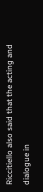Riccitiello also said that the acting and dialogue in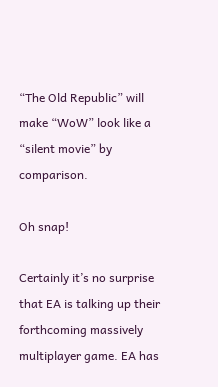“The Old Republic” will make “WoW” look like a “silent movie” by comparison.

Oh snap!

Certainly it’s no surprise that EA is talking up their forthcoming massively multiplayer game. EA has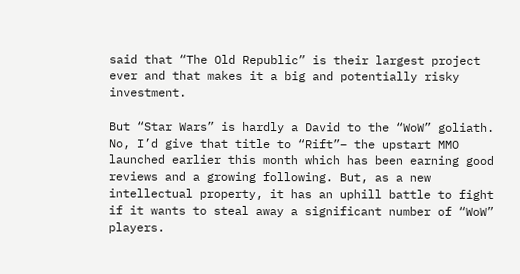said that “The Old Republic” is their largest project ever and that makes it a big and potentially risky investment.

But “Star Wars” is hardly a David to the “WoW” goliath. No, I’d give that title to “Rift”– the upstart MMO launched earlier this month which has been earning good reviews and a growing following. But, as a new intellectual property, it has an uphill battle to fight if it wants to steal away a significant number of “WoW” players.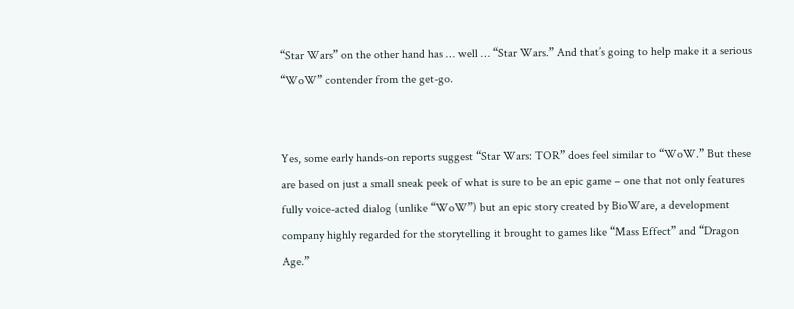“Star Wars” on the other hand has … well … “Star Wars.” And that’s going to help make it a serious “WoW” contender from the get-go.


Yes, some early hands-on reports suggest “Star Wars: TOR” does feel similar to “WoW.” But these are based on just a small sneak peek of what is sure to be an epic game – one that not only features fully voice-acted dialog (unlike “WoW”) but an epic story created by BioWare, a development company highly regarded for the storytelling it brought to games like “Mass Effect” and “Dragon Age.”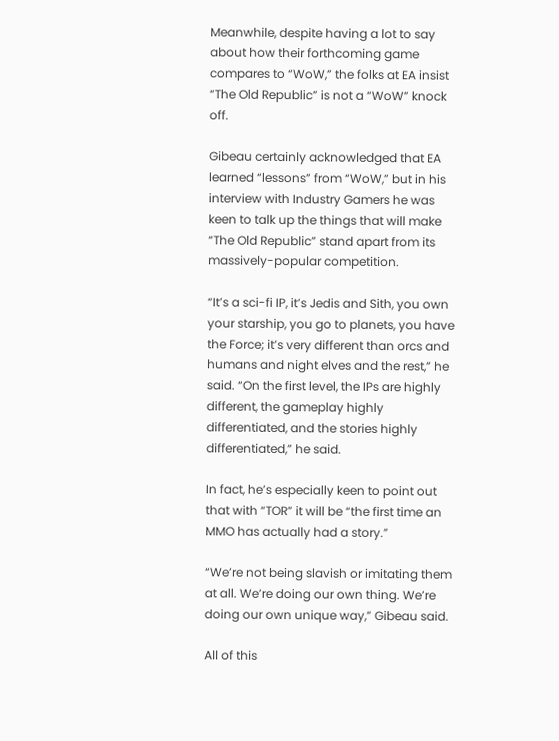Meanwhile, despite having a lot to say about how their forthcoming game compares to “WoW,” the folks at EA insist “The Old Republic” is not a “WoW” knock off.

Gibeau certainly acknowledged that EA learned “lessons” from “WoW,” but in his interview with Industry Gamers he was keen to talk up the things that will make “The Old Republic” stand apart from its massively-popular competition.

“It’s a sci-fi IP, it’s Jedis and Sith, you own your starship, you go to planets, you have the Force; it’s very different than orcs and humans and night elves and the rest,” he said. “On the first level, the IPs are highly different, the gameplay highly differentiated, and the stories highly differentiated,” he said.

In fact, he’s especially keen to point out that with “TOR” it will be “the first time an MMO has actually had a story.”

“We’re not being slavish or imitating them at all. We’re doing our own thing. We’re doing our own unique way,” Gibeau said.

All of this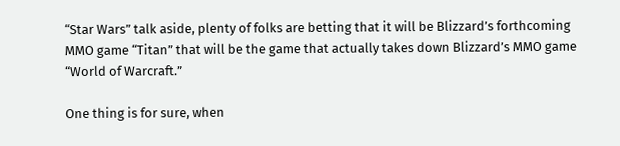“Star Wars” talk aside, plenty of folks are betting that it will be Blizzard’s forthcoming MMO game “Titan” that will be the game that actually takes down Blizzard’s MMO game “World of Warcraft.”

One thing is for sure, when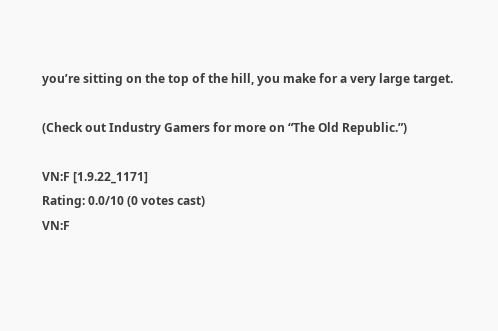you’re sitting on the top of the hill, you make for a very large target.

(Check out Industry Gamers for more on “The Old Republic.”)

VN:F [1.9.22_1171]
Rating: 0.0/10 (0 votes cast)
VN:F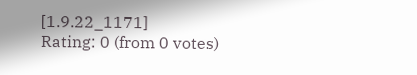[1.9.22_1171]
Rating: 0 (from 0 votes)